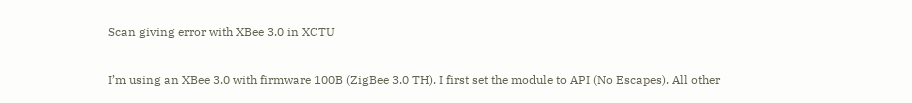Scan giving error with XBee 3.0 in XCTU

I’m using an XBee 3.0 with firmware 100B (ZigBee 3.0 TH). I first set the module to API (No Escapes). All other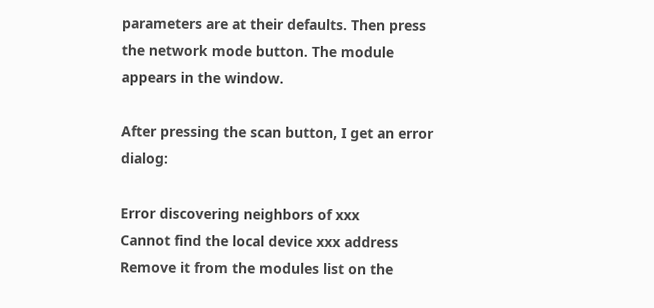parameters are at their defaults. Then press the network mode button. The module appears in the window.

After pressing the scan button, I get an error dialog:

Error discovering neighbors of xxx
Cannot find the local device xxx address
Remove it from the modules list on the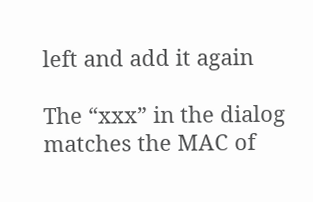left and add it again

The “xxx” in the dialog matches the MAC of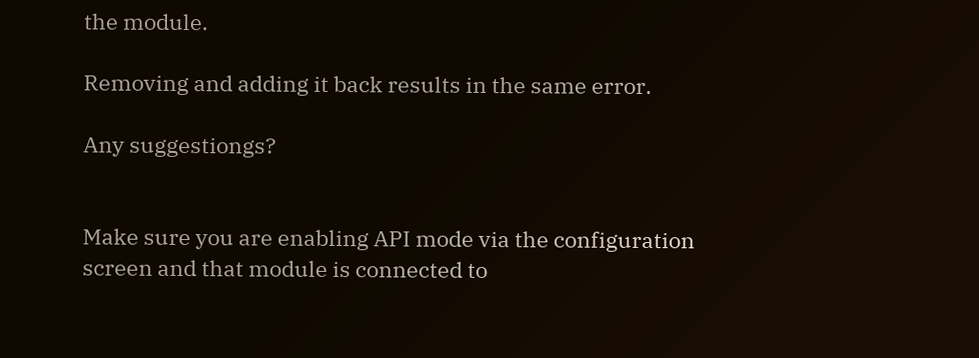the module.

Removing and adding it back results in the same error.

Any suggestiongs?


Make sure you are enabling API mode via the configuration screen and that module is connected to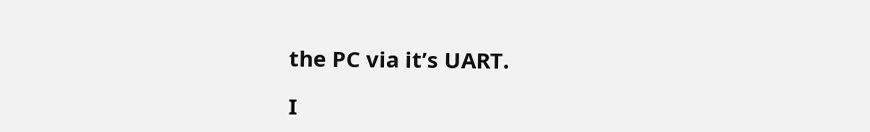the PC via it’s UART.

I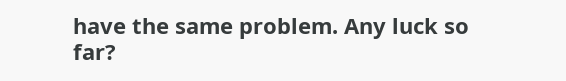have the same problem. Any luck so far?